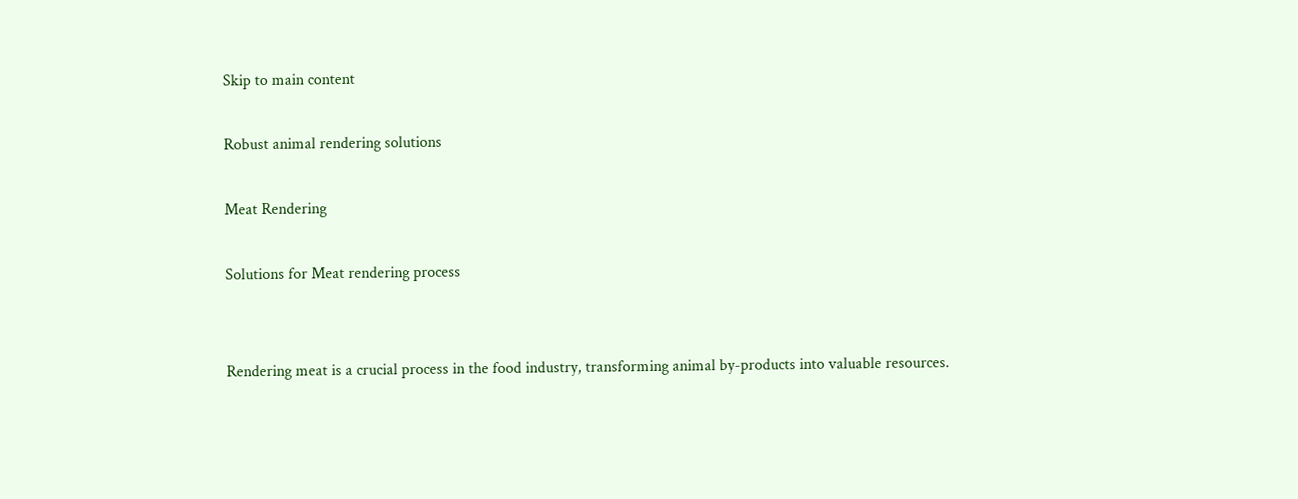Skip to main content

Robust animal rendering solutions

Meat Rendering

Solutions for Meat rendering process


Rendering meat is a crucial process in the food industry, transforming animal by-products into valuable resources.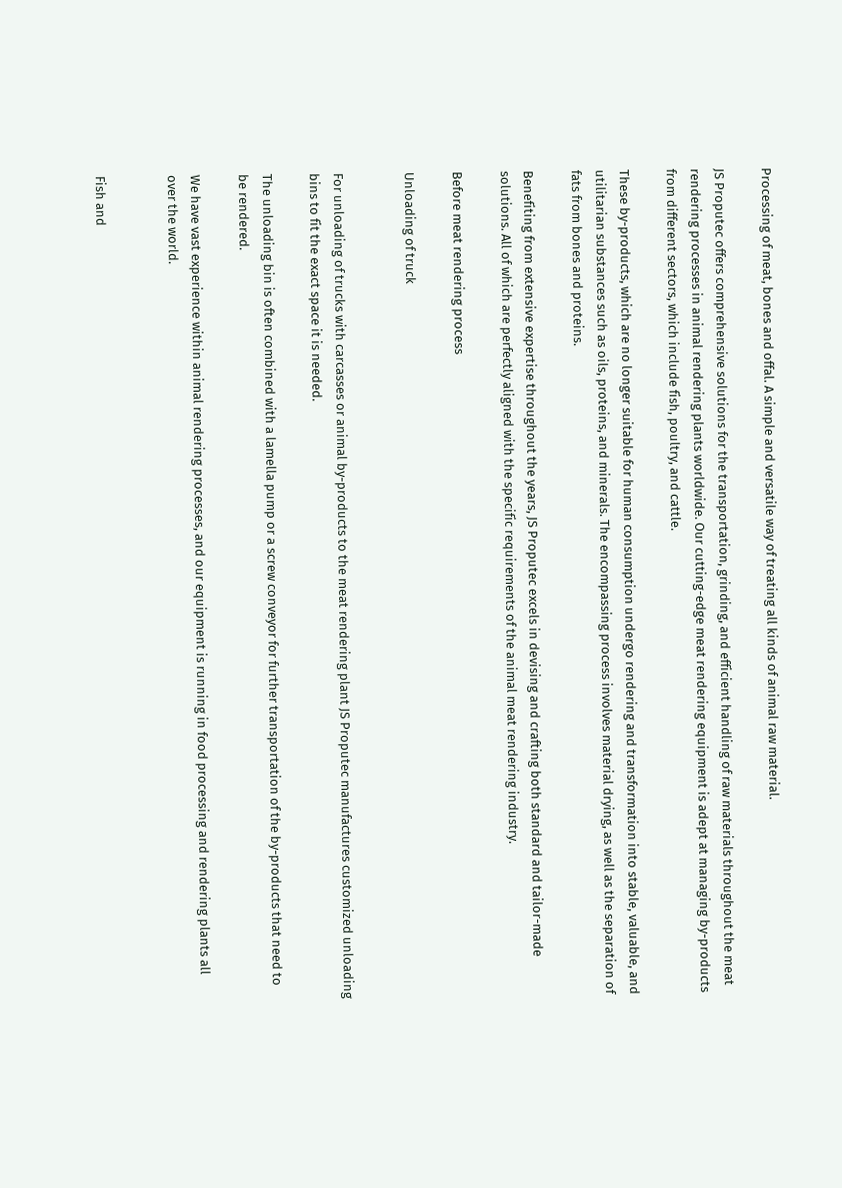Processing of meat, bones and offal. A simple and versatile way of treating all kinds of animal raw material.

JS Proputec offers comprehensive solutions for the transportation, grinding, and efficient handling of raw materials throughout the meat rendering processes in animal rendering plants worldwide. Our cutting-edge meat rendering equipment is adept at managing by-products from different sectors, which include fish, poultry, and cattle.

These by-products, which are no longer suitable for human consumption undergo rendering and transformation into stable, valuable, and utilitarian substances such as oils, proteins, and minerals. The encompassing process involves material drying, as well as the separation of fats from bones and proteins.

Benefiting from extensive expertise throughout the years, JS Proputec excels in devising and crafting both standard and tailor-made solutions. All of which are perfectly aligned with the specific requirements of the animal meat rendering industry.

Before meat rendering process

Unloading of truck


For unloading of trucks with carcasses or animal by-products to the meat rendering plant JS Proputec manufactures customized unloading bins to fit the exact space it is needed.

The unloading bin is often combined with a lamella pump or a screw conveyor for further transportation of the by-products that need to be rendered.

We have vast experience within animal rendering processes, and our equipment is running in food processing and rendering plants all over the world.


Fish and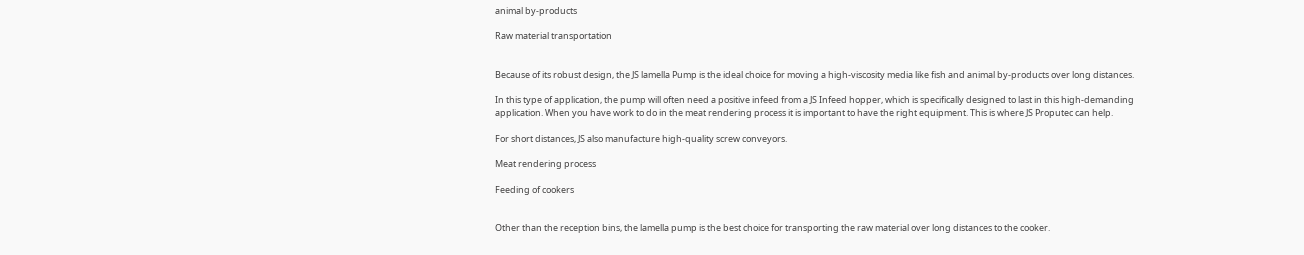animal by-products

Raw material transportation


Because of its robust design, the JS lamella Pump is the ideal choice for moving a high-viscosity media like fish and animal by-products over long distances.

In this type of application, the pump will often need a positive infeed from a JS Infeed hopper, which is specifically designed to last in this high-demanding application. When you have work to do in the meat rendering process it is important to have the right equipment. This is where JS Proputec can help.

For short distances, JS also manufacture high-quality screw conveyors.

Meat rendering process

Feeding of cookers


Other than the reception bins, the lamella pump is the best choice for transporting the raw material over long distances to the cooker.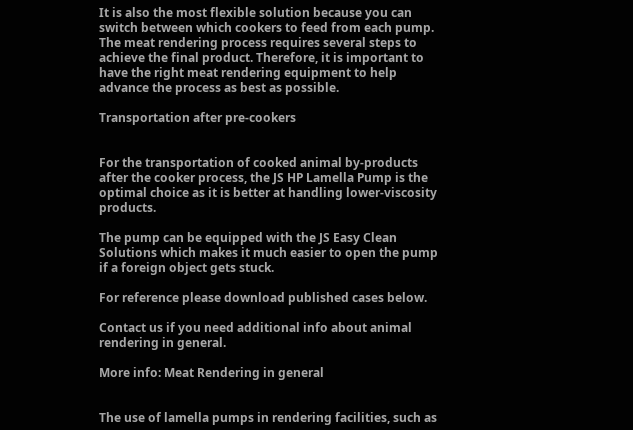It is also the most flexible solution because you can switch between which cookers to feed from each pump. The meat rendering process requires several steps to achieve the final product. Therefore, it is important to have the right meat rendering equipment to help advance the process as best as possible.

Transportation after pre-cookers


For the transportation of cooked animal by-products after the cooker process, the JS HP Lamella Pump is the optimal choice as it is better at handling lower-viscosity products.

The pump can be equipped with the JS Easy Clean Solutions which makes it much easier to open the pump if a foreign object gets stuck.

For reference please download published cases below.

Contact us if you need additional info about animal rendering in general.

More info: Meat Rendering in general


The use of lamella pumps in rendering facilities, such as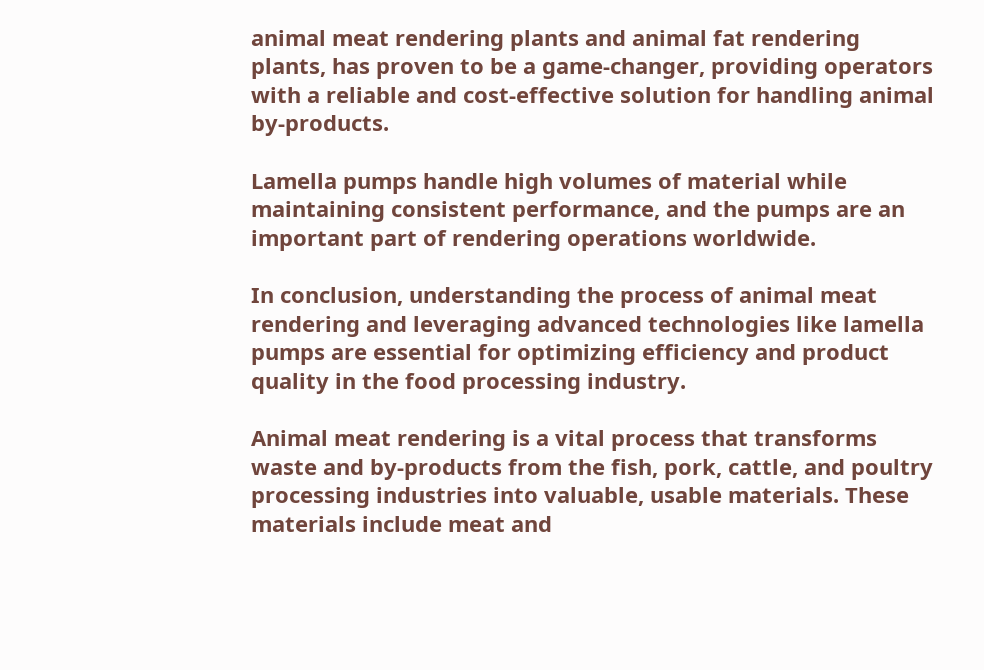animal meat rendering plants and animal fat rendering plants, has proven to be a game-changer, providing operators with a reliable and cost-effective solution for handling animal by-products.

Lamella pumps handle high volumes of material while maintaining consistent performance, and the pumps are an important part of rendering operations worldwide.

In conclusion, understanding the process of animal meat rendering and leveraging advanced technologies like lamella pumps are essential for optimizing efficiency and product quality in the food processing industry.

Animal meat rendering is a vital process that transforms waste and by-products from the fish, pork, cattle, and poultry processing industries into valuable, usable materials. These materials include meat and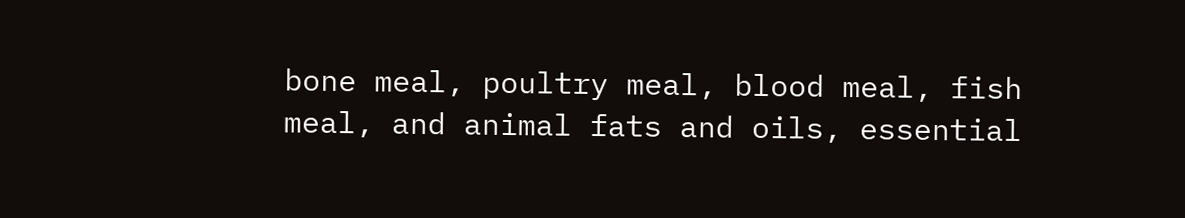bone meal, poultry meal, blood meal, fish meal, and animal fats and oils, essential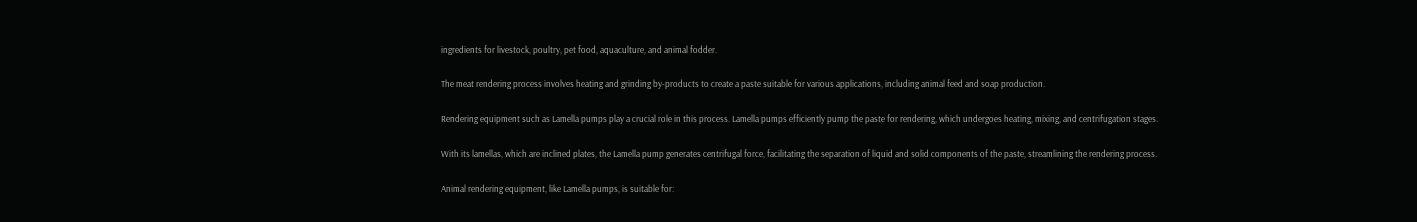ingredients for livestock, poultry, pet food, aquaculture, and animal fodder.

The meat rendering process involves heating and grinding by-products to create a paste suitable for various applications, including animal feed and soap production.

Rendering equipment such as Lamella pumps play a crucial role in this process. Lamella pumps efficiently pump the paste for rendering, which undergoes heating, mixing, and centrifugation stages.

With its lamellas, which are inclined plates, the Lamella pump generates centrifugal force, facilitating the separation of liquid and solid components of the paste, streamlining the rendering process.

Animal rendering equipment, like Lamella pumps, is suitable for: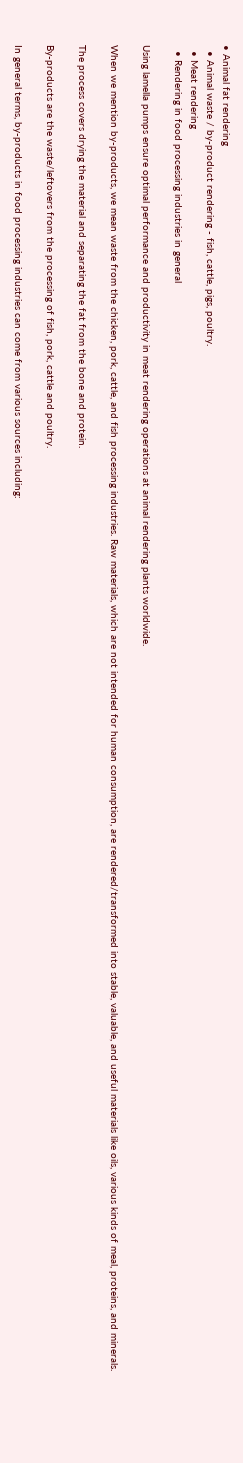• Animal fat rendering
  • Animal waste / by-product rendering - fish, cattle, pigs, poultry.
  • Meat rendering
  • Rendering in food processing industries in general

Using lamella pumps ensure optimal performance and productivity in meat rendering operations at animal rendering plants worldwide.

When we mention by-products, we mean waste from the chicken, pork, cattle, and fish processing industries. Raw materials, which are not intended for human consumption, are rendered/transformed into stable, valuable, and useful materials like oils, various kinds of meal, proteins, and minerals.

The process covers drying the material and separating the fat from the bone and protein.

By-products are the waste/leftovers from the processing of fish, pork, cattle and poultry.

In general terms, by-products in food processing industries can come from various sources including: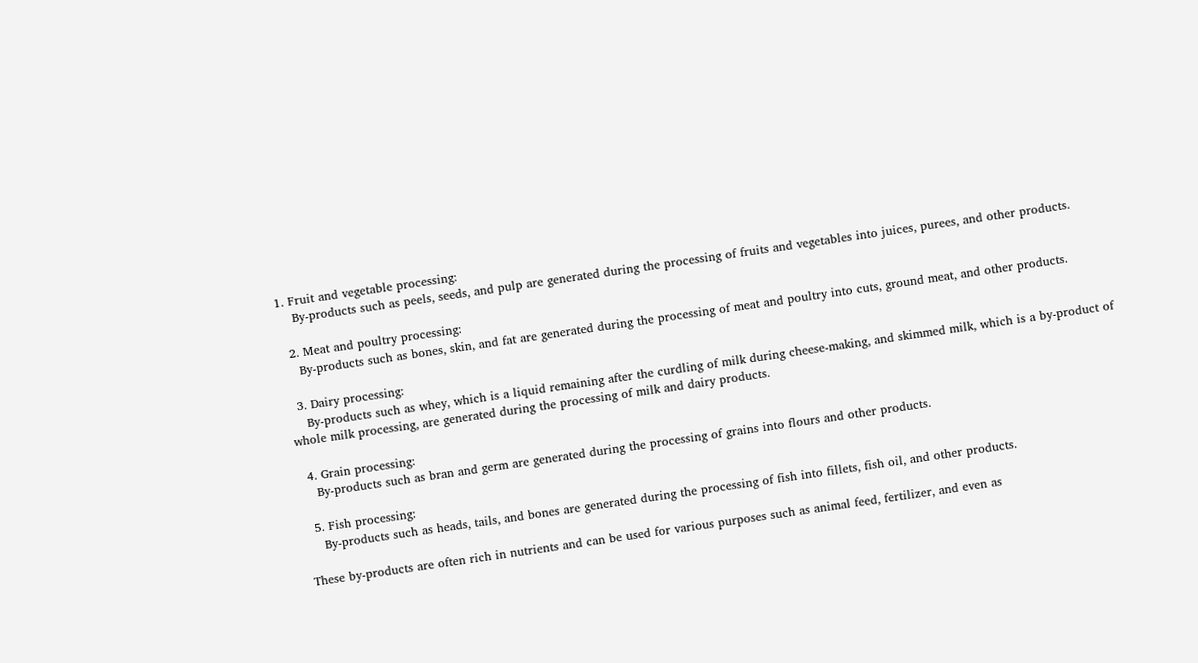1. Fruit and vegetable processing:
    By-products such as peels, seeds, and pulp are generated during the processing of fruits and vegetables into juices, purees, and other products.

  2. Meat and poultry processing:
    By-products such as bones, skin, and fat are generated during the processing of meat and poultry into cuts, ground meat, and other products.

  3. Dairy processing:
    By-products such as whey, which is a liquid remaining after the curdling of milk during cheese-making, and skimmed milk, which is a by-product of whole milk processing, are generated during the processing of milk and dairy products.

  4. Grain processing:
    By-products such as bran and germ are generated during the processing of grains into flours and other products.

  5. Fish processing:
    By-products such as heads, tails, and bones are generated during the processing of fish into fillets, fish oil, and other products.

These by-products are often rich in nutrients and can be used for various purposes such as animal feed, fertilizer, and even as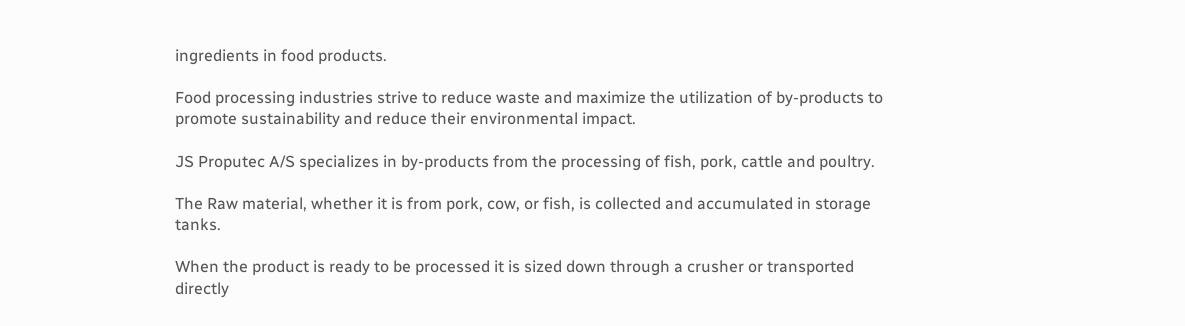ingredients in food products.

Food processing industries strive to reduce waste and maximize the utilization of by-products to promote sustainability and reduce their environmental impact.

JS Proputec A/S specializes in by-products from the processing of fish, pork, cattle and poultry.

The Raw material, whether it is from pork, cow, or fish, is collected and accumulated in storage tanks.

When the product is ready to be processed it is sized down through a crusher or transported directly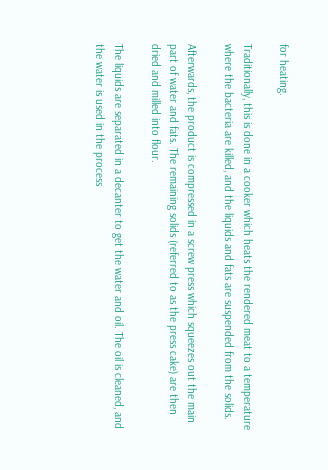for heating.

Traditionally, this is done in a cooker which heats the rendered meat to a temperature where the bacteria are killed, and the liquids and fats are suspended from the solids.

Afterwards, the product is compressed in a screw press which squeezes out the main part of water and fats. The remaining solids (referred to as the press cake) are then dried and milled into flour.

The liquids are separated in a decanter to get the water and oil. The oil is cleaned, and the water is used in the process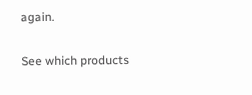again.

See which products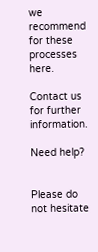we recommend for these processes here.

Contact us for further information.

Need help?


Please do not hesitate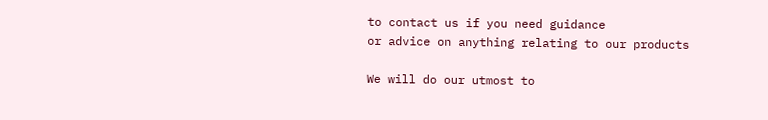to contact us if you need guidance
or advice on anything relating to our products

We will do our utmost to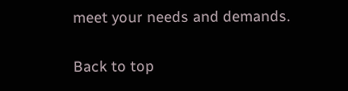meet your needs and demands.

Back to top